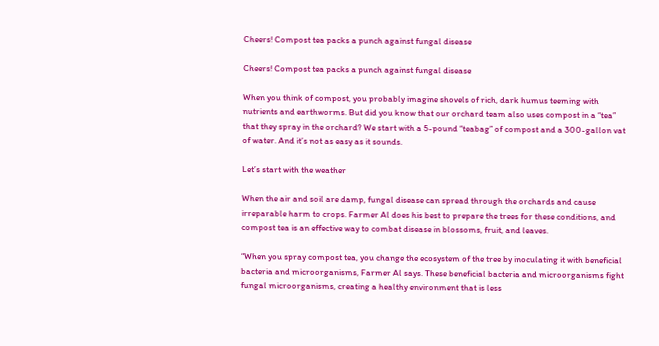Cheers! Compost tea packs a punch against fungal disease

Cheers! Compost tea packs a punch against fungal disease

When you think of compost, you probably imagine shovels of rich, dark humus teeming with nutrients and earthworms. But did you know that our orchard team also uses compost in a “tea” that they spray in the orchard? We start with a 5-pound “teabag” of compost and a 300-gallon vat of water. And it’s not as easy as it sounds.

Let’s start with the weather

When the air and soil are damp, fungal disease can spread through the orchards and cause irreparable harm to crops. Farmer Al does his best to prepare the trees for these conditions, and compost tea is an effective way to combat disease in blossoms, fruit, and leaves.

“When you spray compost tea, you change the ecosystem of the tree by inoculating it with beneficial bacteria and microorganisms, Farmer Al says. These beneficial bacteria and microorganisms fight fungal microorganisms, creating a healthy environment that is less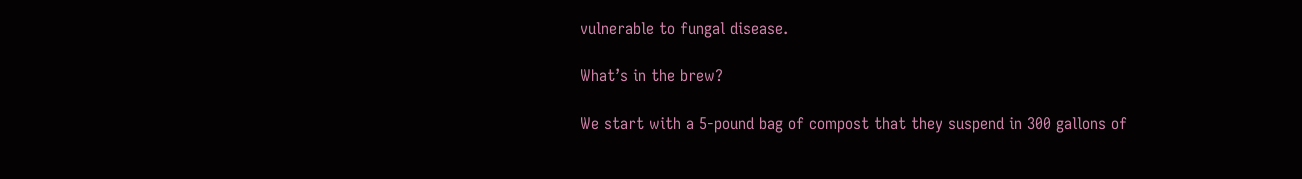vulnerable to fungal disease.

What’s in the brew?

We start with a 5-pound bag of compost that they suspend in 300 gallons of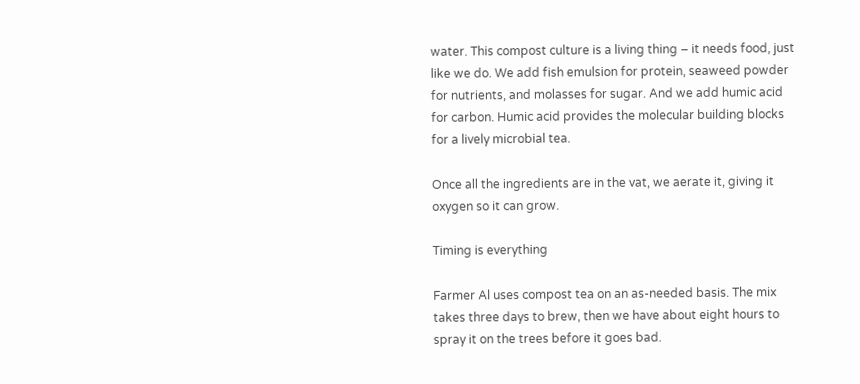water. This compost culture is a living thing – it needs food, just like we do. We add fish emulsion for protein, seaweed powder for nutrients, and molasses for sugar. And we add humic acid for carbon. Humic acid provides the molecular building blocks for a lively microbial tea.

Once all the ingredients are in the vat, we aerate it, giving it oxygen so it can grow.

Timing is everything

Farmer Al uses compost tea on an as-needed basis. The mix takes three days to brew, then we have about eight hours to spray it on the trees before it goes bad.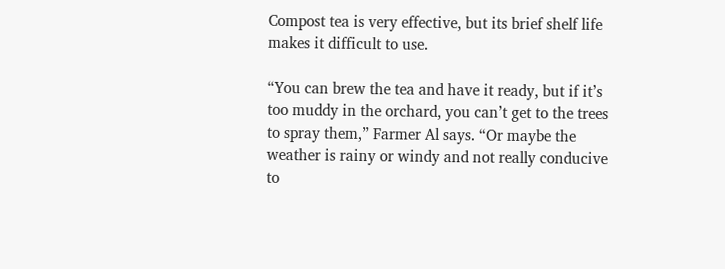Compost tea is very effective, but its brief shelf life makes it difficult to use.

“You can brew the tea and have it ready, but if it’s too muddy in the orchard, you can’t get to the trees to spray them,” Farmer Al says. “Or maybe the weather is rainy or windy and not really conducive to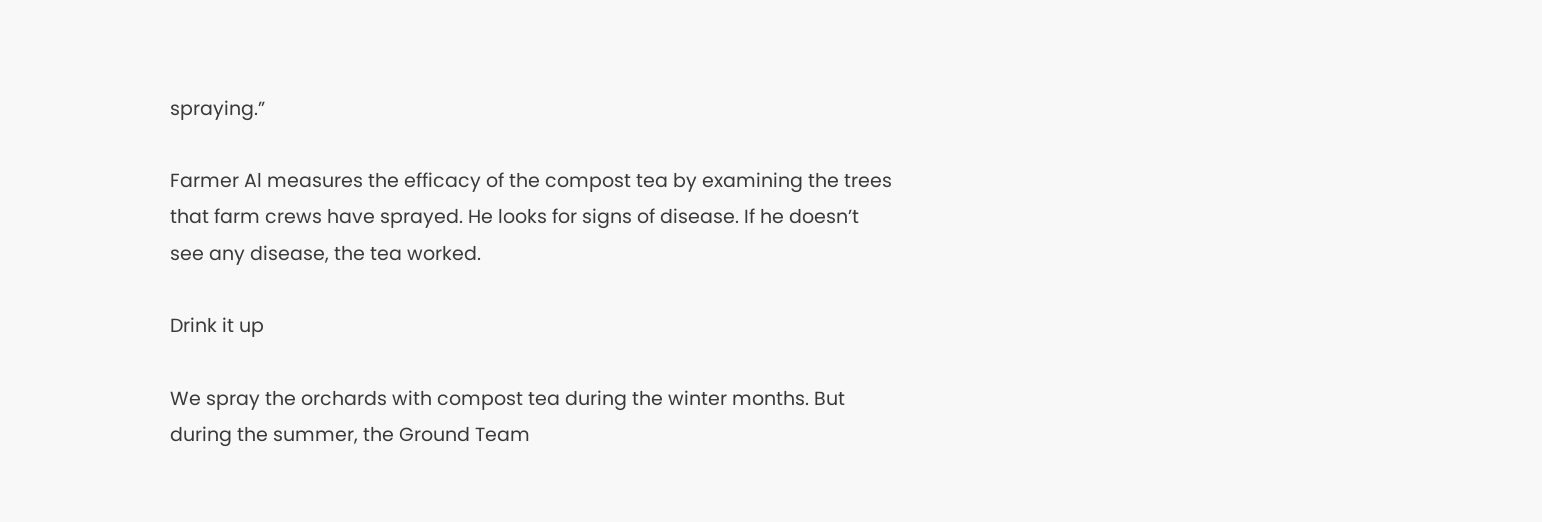spraying.”

Farmer Al measures the efficacy of the compost tea by examining the trees that farm crews have sprayed. He looks for signs of disease. If he doesn’t see any disease, the tea worked.

Drink it up

We spray the orchards with compost tea during the winter months. But during the summer, the Ground Team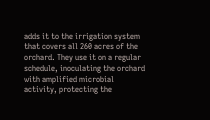adds it to the irrigation system that covers all 260 acres of the orchard. They use it on a regular schedule, inoculating the orchard with amplified microbial activity, protecting the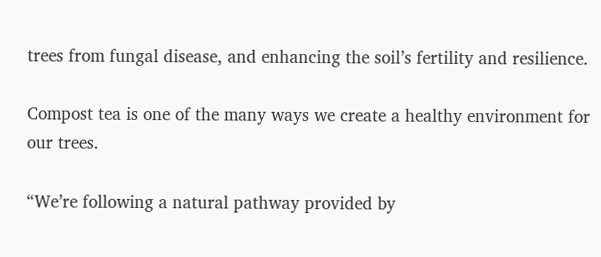trees from fungal disease, and enhancing the soil’s fertility and resilience.

Compost tea is one of the many ways we create a healthy environment for our trees.

“We’re following a natural pathway provided by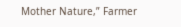Mother Nature,” Farmer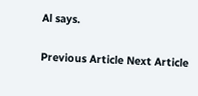Al says.

Previous Article Next Article